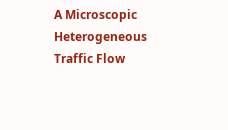A Microscopic Heterogeneous Traffic Flow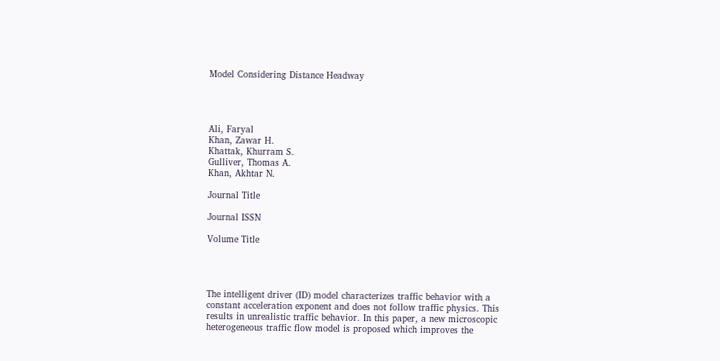Model Considering Distance Headway




Ali, Faryal
Khan, Zawar H.
Khattak, Khurram S.
Gulliver, Thomas A.
Khan, Akhtar N.

Journal Title

Journal ISSN

Volume Title




The intelligent driver (ID) model characterizes traffic behavior with a constant acceleration exponent and does not follow traffic physics. This results in unrealistic traffic behavior. In this paper, a new microscopic heterogeneous traffic flow model is proposed which improves the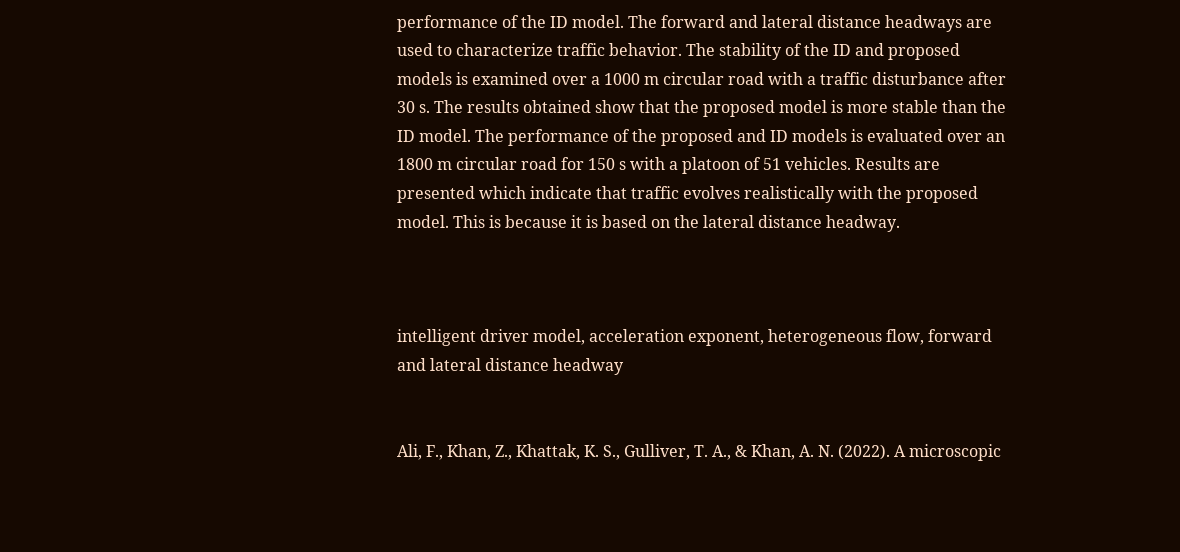performance of the ID model. The forward and lateral distance headways are used to characterize traffic behavior. The stability of the ID and proposed models is examined over a 1000 m circular road with a traffic disturbance after 30 s. The results obtained show that the proposed model is more stable than the ID model. The performance of the proposed and ID models is evaluated over an 1800 m circular road for 150 s with a platoon of 51 vehicles. Results are presented which indicate that traffic evolves realistically with the proposed model. This is because it is based on the lateral distance headway.



intelligent driver model, acceleration exponent, heterogeneous flow, forward and lateral distance headway


Ali, F., Khan, Z., Khattak, K. S., Gulliver, T. A., & Khan, A. N. (2022). A microscopic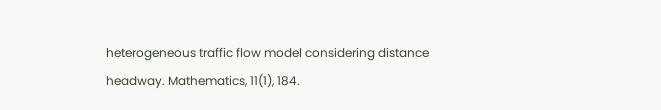heterogeneous traffic flow model considering distance headway. Mathematics, 11(1), 184.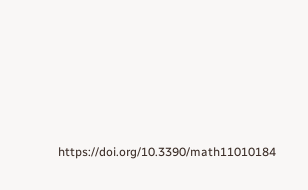https://doi.org/10.3390/math11010184